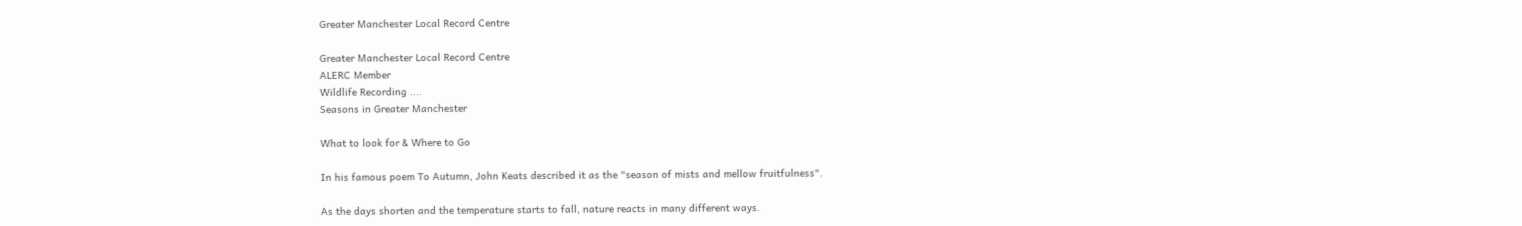Greater Manchester Local Record Centre

Greater Manchester Local Record Centre
ALERC Member
Wildlife Recording ....
Seasons in Greater Manchester

What to look for & Where to Go

In his famous poem To Autumn, John Keats described it as the "season of mists and mellow fruitfulness".

As the days shorten and the temperature starts to fall, nature reacts in many different ways.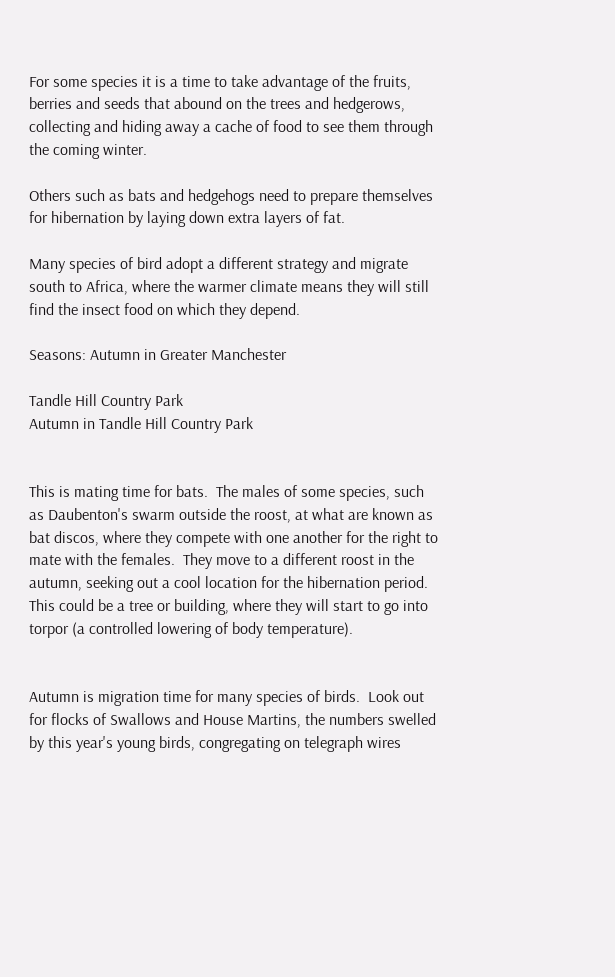For some species it is a time to take advantage of the fruits, berries and seeds that abound on the trees and hedgerows, collecting and hiding away a cache of food to see them through the coming winter.

Others such as bats and hedgehogs need to prepare themselves for hibernation by laying down extra layers of fat.

Many species of bird adopt a different strategy and migrate south to Africa, where the warmer climate means they will still find the insect food on which they depend.

Seasons: Autumn in Greater Manchester

Tandle Hill Country Park
Autumn in Tandle Hill Country Park


This is mating time for bats.  The males of some species, such as Daubenton's swarm outside the roost, at what are known as bat discos, where they compete with one another for the right to mate with the females.  They move to a different roost in the autumn, seeking out a cool location for the hibernation period.  This could be a tree or building, where they will start to go into torpor (a controlled lowering of body temperature).


Autumn is migration time for many species of birds.  Look out for flocks of Swallows and House Martins, the numbers swelled by this year's young birds, congregating on telegraph wires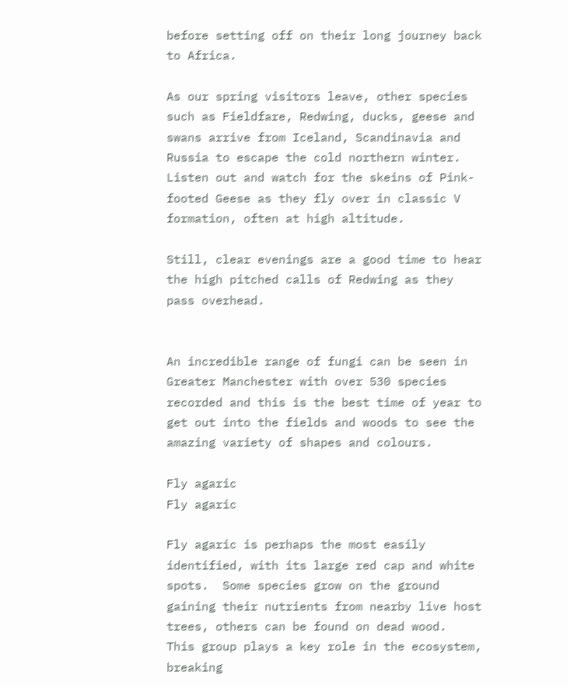before setting off on their long journey back to Africa.

As our spring visitors leave, other species such as Fieldfare, Redwing, ducks, geese and swans arrive from Iceland, Scandinavia and Russia to escape the cold northern winter.  Listen out and watch for the skeins of Pink-footed Geese as they fly over in classic V formation, often at high altitude.

Still, clear evenings are a good time to hear the high pitched calls of Redwing as they pass overhead.


An incredible range of fungi can be seen in Greater Manchester with over 530 species recorded and this is the best time of year to get out into the fields and woods to see the amazing variety of shapes and colours.

Fly agaric
Fly agaric

Fly agaric is perhaps the most easily identified, with its large red cap and white spots.  Some species grow on the ground gaining their nutrients from nearby live host trees, others can be found on dead wood.  This group plays a key role in the ecosystem, breaking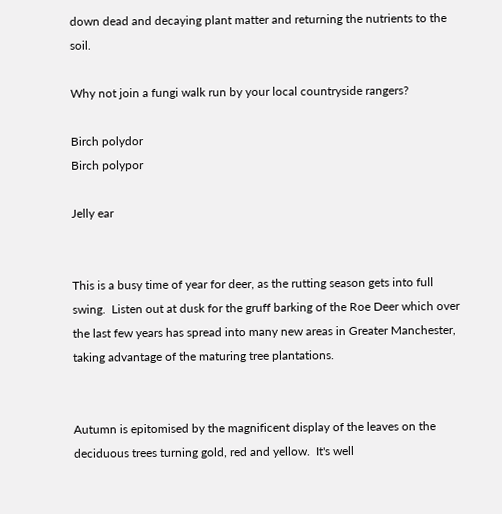down dead and decaying plant matter and returning the nutrients to the soil.

Why not join a fungi walk run by your local countryside rangers?

Birch polydor
Birch polypor

Jelly ear


This is a busy time of year for deer, as the rutting season gets into full swing.  Listen out at dusk for the gruff barking of the Roe Deer which over the last few years has spread into many new areas in Greater Manchester, taking advantage of the maturing tree plantations.


Autumn is epitomised by the magnificent display of the leaves on the deciduous trees turning gold, red and yellow.  It's well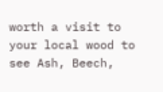worth a visit to your local wood to see Ash, Beech,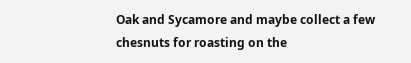Oak and Sycamore and maybe collect a few chesnuts for roasting on the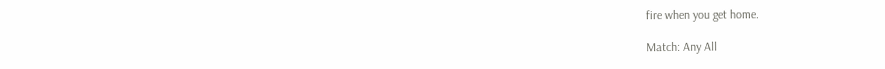fire when you get home.

Match: Any All